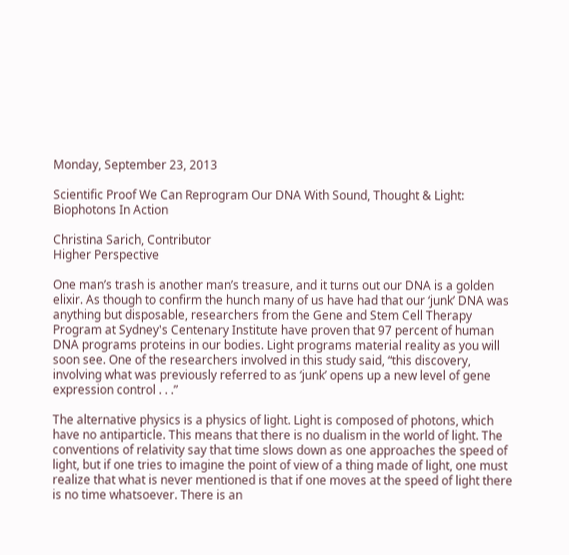Monday, September 23, 2013

Scientific Proof We Can Reprogram Our DNA With Sound, Thought & Light: Biophotons In Action

Christina Sarich, Contributor
Higher Perspective

One man’s trash is another man’s treasure, and it turns out our DNA is a golden elixir. As though to confirm the hunch many of us have had that our ‘junk’ DNA was anything but disposable, researchers from the Gene and Stem Cell Therapy Program at Sydney's Centenary Institute have proven that 97 percent of human DNA programs proteins in our bodies. Light programs material reality as you will soon see. One of the researchers involved in this study said, “this discovery, involving what was previously referred to as ‘junk’ opens up a new level of gene expression control . . .”

The alternative physics is a physics of light. Light is composed of photons, which have no antiparticle. This means that there is no dualism in the world of light. The conventions of relativity say that time slows down as one approaches the speed of light, but if one tries to imagine the point of view of a thing made of light, one must realize that what is never mentioned is that if one moves at the speed of light there is no time whatsoever. There is an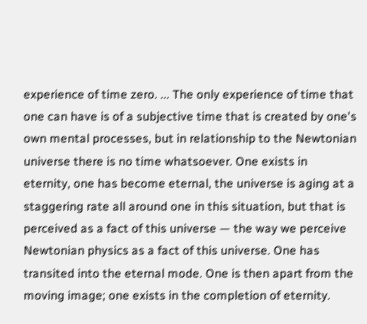experience of time zero. ... The only experience of time that one can have is of a subjective time that is created by one's own mental processes, but in relationship to the Newtonian universe there is no time whatsoever. One exists in eternity, one has become eternal, the universe is aging at a staggering rate all around one in this situation, but that is perceived as a fact of this universe — the way we perceive Newtonian physics as a fact of this universe. One has transited into the eternal mode. One is then apart from the moving image; one exists in the completion of eternity.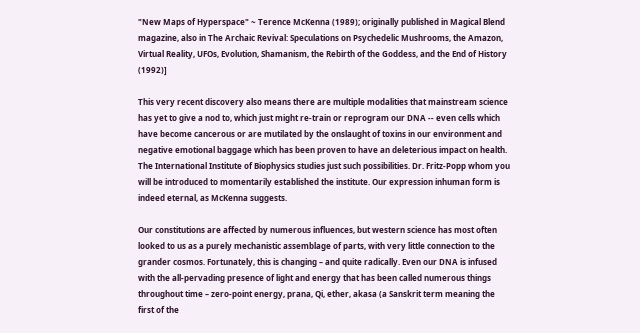"New Maps of Hyperspace" ~ Terence McKenna (1989); originally published in Magical Blend magazine, also in The Archaic Revival: Speculations on Psychedelic Mushrooms, the Amazon, Virtual Reality, UFOs, Evolution, Shamanism, the Rebirth of the Goddess, and the End of History (1992)]

This very recent discovery also means there are multiple modalities that mainstream science has yet to give a nod to, which just might re-train or reprogram our DNA -- even cells which have become cancerous or are mutilated by the onslaught of toxins in our environment and negative emotional baggage which has been proven to have an deleterious impact on health. The International Institute of Biophysics studies just such possibilities. Dr. Fritz-Popp whom you will be introduced to momentarily established the institute. Our expression inhuman form is indeed eternal, as McKenna suggests.

Our constitutions are affected by numerous influences, but western science has most often looked to us as a purely mechanistic assemblage of parts, with very little connection to the grander cosmos. Fortunately, this is changing – and quite radically. Even our DNA is infused with the all-pervading presence of light and energy that has been called numerous things throughout time – zero-point energy, prana, Qi, ether, akasa (a Sanskrit term meaning the first of the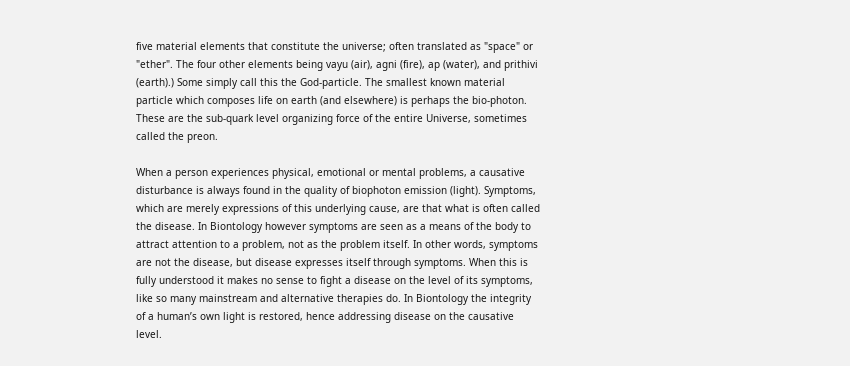five material elements that constitute the universe; often translated as "space" or "ether". The four other elements being vayu (air), agni (fire), ap (water), and prithivi (earth).) Some simply call this the God-particle. The smallest known material particle which composes life on earth (and elsewhere) is perhaps the bio-photon. These are the sub-quark level organizing force of the entire Universe, sometimes called the preon.

When a person experiences physical, emotional or mental problems, a causative disturbance is always found in the quality of biophoton emission (light). Symptoms, which are merely expressions of this underlying cause, are that what is often called the disease. In Biontology however symptoms are seen as a means of the body to attract attention to a problem, not as the problem itself. In other words, symptoms are not the disease, but disease expresses itself through symptoms. When this is fully understood it makes no sense to fight a disease on the level of its symptoms, like so many mainstream and alternative therapies do. In Biontology the integrity of a human’s own light is restored, hence addressing disease on the causative level.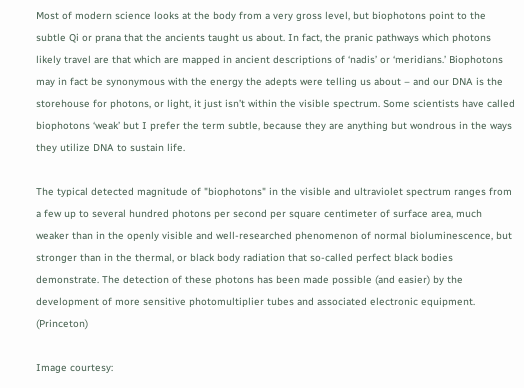Most of modern science looks at the body from a very gross level, but biophotons point to the subtle Qi or prana that the ancients taught us about. In fact, the pranic pathways which photons likely travel are that which are mapped in ancient descriptions of ‘nadis’ or ‘meridians.’ Biophotons may in fact be synonymous with the energy the adepts were telling us about – and our DNA is the storehouse for photons, or light, it just isn’t within the visible spectrum. Some scientists have called biophotons ‘weak’ but I prefer the term subtle, because they are anything but wondrous in the ways they utilize DNA to sustain life.

The typical detected magnitude of "biophotons" in the visible and ultraviolet spectrum ranges from a few up to several hundred photons per second per square centimeter of surface area, much weaker than in the openly visible and well-researched phenomenon of normal bioluminescence, but stronger than in the thermal, or black body radiation that so-called perfect black bodies demonstrate. The detection of these photons has been made possible (and easier) by the development of more sensitive photomultiplier tubes and associated electronic equipment. (Princeton)

Image courtesy: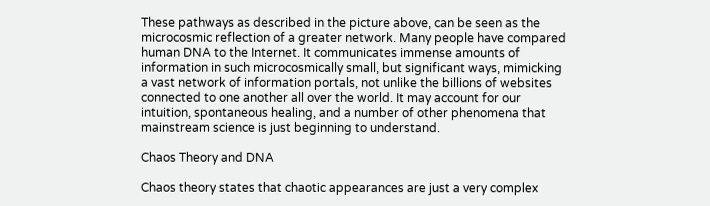These pathways as described in the picture above, can be seen as the microcosmic reflection of a greater network. Many people have compared human DNA to the Internet. It communicates immense amounts of information in such microcosmically small, but significant ways, mimicking a vast network of information portals, not unlike the billions of websites connected to one another all over the world. It may account for our intuition, spontaneous healing, and a number of other phenomena that mainstream science is just beginning to understand.

Chaos Theory and DNA

Chaos theory states that chaotic appearances are just a very complex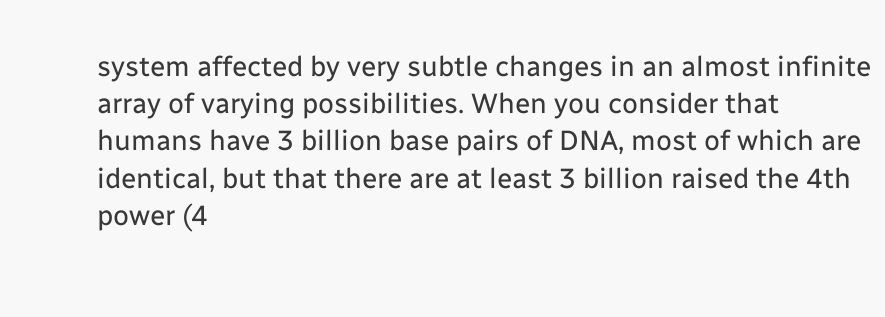system affected by very subtle changes in an almost infinite array of varying possibilities. When you consider that humans have 3 billion base pairs of DNA, most of which are identical, but that there are at least 3 billion raised the 4th power (4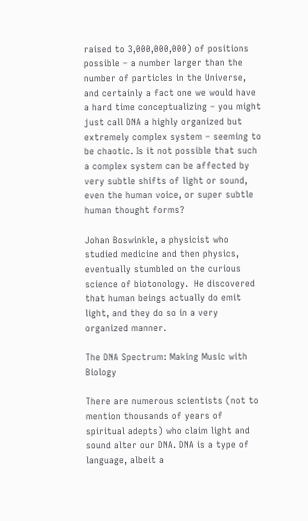raised to 3,000,000,000) of positions possible – a number larger than the number of particles in the Universe, and certainly a fact one we would have a hard time conceptualizing – you might just call DNA a highly organized but extremely complex system – seeming to be chaotic. Is it not possible that such a complex system can be affected by very subtle shifts of light or sound, even the human voice, or super subtle human thought forms?

Johan Boswinkle, a physicist who studied medicine and then physics, eventually stumbled on the curious science of biotonology.  He discovered that human beings actually do emit light, and they do so in a very organized manner.

The DNA Spectrum: Making Music with Biology

There are numerous scientists (not to mention thousands of years of spiritual adepts) who claim light and sound alter our DNA. DNA is a type of language, albeit a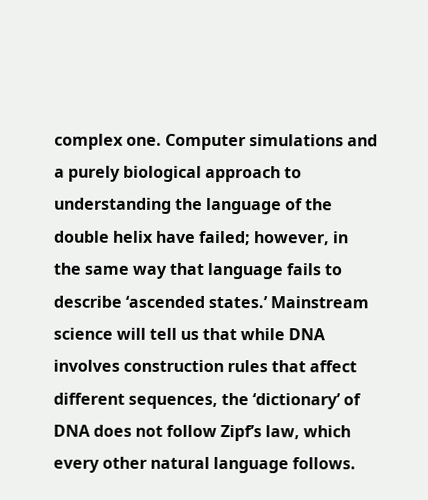complex one. Computer simulations and a purely biological approach to understanding the language of the double helix have failed; however, in the same way that language fails to describe ‘ascended states.’ Mainstream science will tell us that while DNA involves construction rules that affect different sequences, the ‘dictionary’ of DNA does not follow Zipf’s law, which every other natural language follows.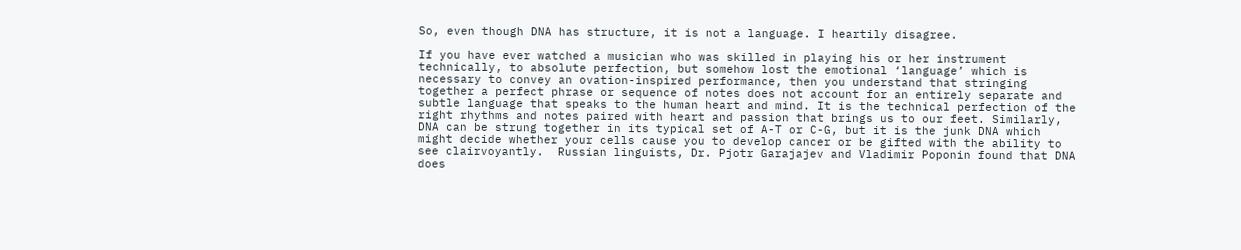So, even though DNA has structure, it is not a language. I heartily disagree.

If you have ever watched a musician who was skilled in playing his or her instrument technically, to absolute perfection, but somehow lost the emotional ‘language’ which is necessary to convey an ovation-inspired performance, then you understand that stringing together a perfect phrase or sequence of notes does not account for an entirely separate and subtle language that speaks to the human heart and mind. It is the technical perfection of the right rhythms and notes paired with heart and passion that brings us to our feet. Similarly, DNA can be strung together in its typical set of A-T or C-G, but it is the junk DNA which might decide whether your cells cause you to develop cancer or be gifted with the ability to see clairvoyantly.  Russian linguists, Dr. Pjotr Garajajev and Vladimir Poponin found that DNA does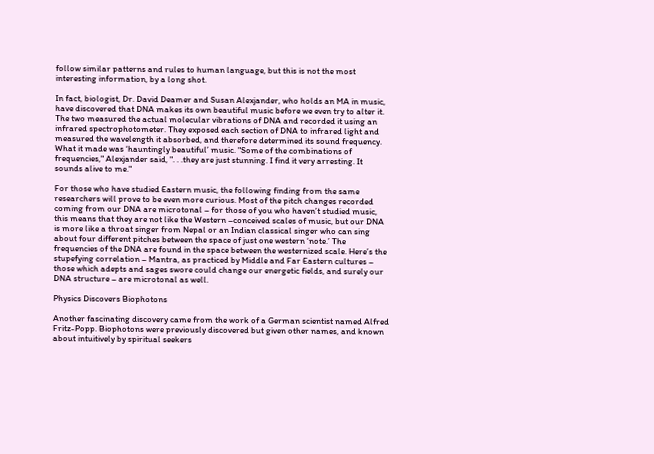follow similar patterns and rules to human language, but this is not the most interesting information, by a long shot.

In fact, biologist, Dr. David Deamer and Susan Alexjander, who holds an MA in music, have discovered that DNA makes its own beautiful music before we even try to alter it. The two measured the actual molecular vibrations of DNA and recorded it using an infrared spectrophotometer. They exposed each section of DNA to infrared light and measured the wavelength it absorbed, and therefore determined its sound frequency. What it made was ‘hauntingly beautiful’ music. "Some of the combinations of frequencies," Alexjander said, ". . .they are just stunning. I find it very arresting. It sounds alive to me."

For those who have studied Eastern music, the following finding from the same researchers will prove to be even more curious. Most of the pitch changes recorded coming from our DNA are microtonal – for those of you who haven’t studied music, this means that they are not like the Western –conceived scales of music, but our DNA is more like a throat singer from Nepal or an Indian classical singer who can sing about four different pitches between the space of just one western ‘note.’ The frequencies of the DNA are found in the space between the westernized scale. Here’s the stupefying correlation – Mantra, as practiced by Middle and Far Eastern cultures – those which adepts and sages swore could change our energetic fields, and surely our DNA structure – are microtonal as well.

Physics Discovers Biophotons

Another fascinating discovery came from the work of a German scientist named Alfred Fritz-Popp. Biophotons were previously discovered but given other names, and known about intuitively by spiritual seekers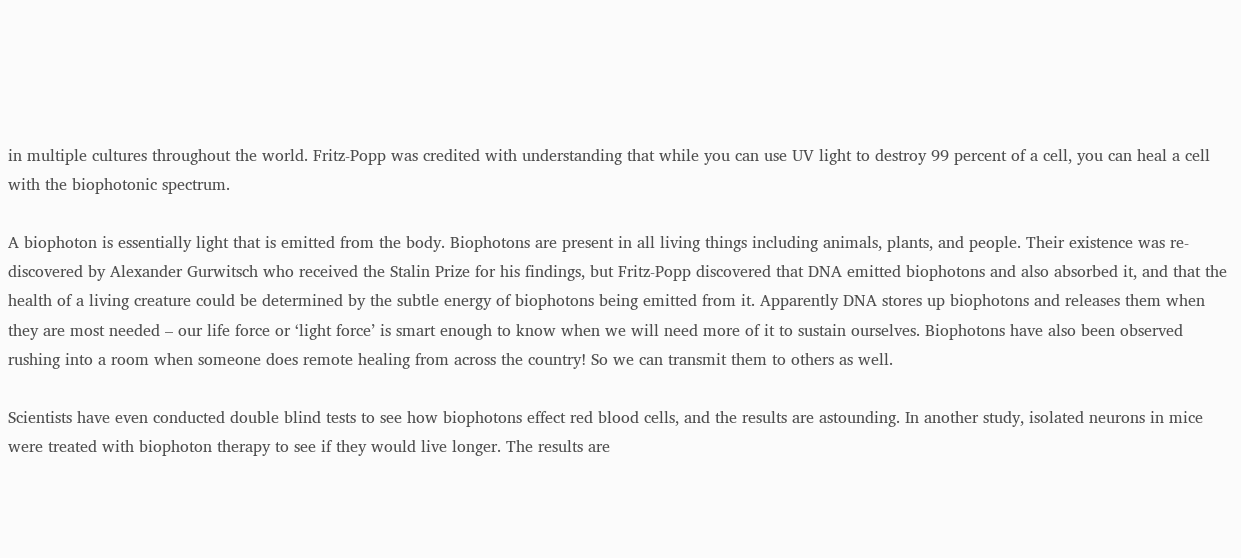in multiple cultures throughout the world. Fritz-Popp was credited with understanding that while you can use UV light to destroy 99 percent of a cell, you can heal a cell with the biophotonic spectrum.

A biophoton is essentially light that is emitted from the body. Biophotons are present in all living things including animals, plants, and people. Their existence was re-discovered by Alexander Gurwitsch who received the Stalin Prize for his findings, but Fritz-Popp discovered that DNA emitted biophotons and also absorbed it, and that the health of a living creature could be determined by the subtle energy of biophotons being emitted from it. Apparently DNA stores up biophotons and releases them when they are most needed – our life force or ‘light force’ is smart enough to know when we will need more of it to sustain ourselves. Biophotons have also been observed rushing into a room when someone does remote healing from across the country! So we can transmit them to others as well.

Scientists have even conducted double blind tests to see how biophotons effect red blood cells, and the results are astounding. In another study, isolated neurons in mice were treated with biophoton therapy to see if they would live longer. The results are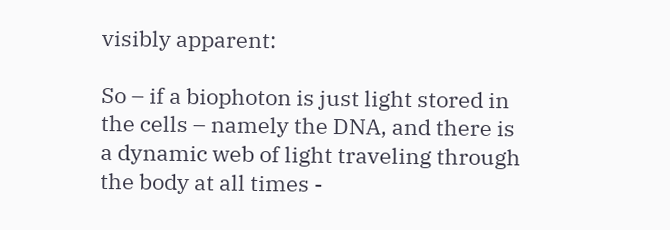visibly apparent:

So – if a biophoton is just light stored in the cells – namely the DNA, and there is a dynamic web of light traveling through the body at all times -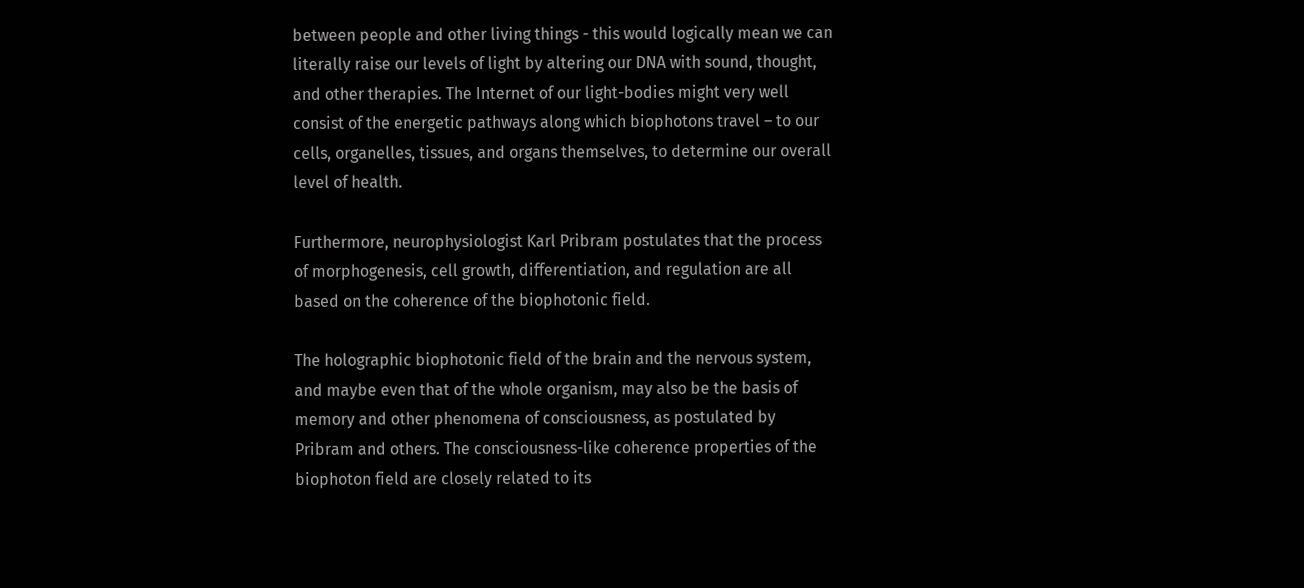between people and other living things - this would logically mean we can literally raise our levels of light by altering our DNA with sound, thought, and other therapies. The Internet of our light-bodies might very well consist of the energetic pathways along which biophotons travel – to our cells, organelles, tissues, and organs themselves, to determine our overall level of health.

Furthermore, neurophysiologist Karl Pribram postulates that the process of morphogenesis, cell growth, differentiation, and regulation are all based on the coherence of the biophotonic field.

The holographic biophotonic field of the brain and the nervous system, and maybe even that of the whole organism, may also be the basis of memory and other phenomena of consciousness, as postulated by Pribram and others. The consciousness-like coherence properties of the biophoton field are closely related to its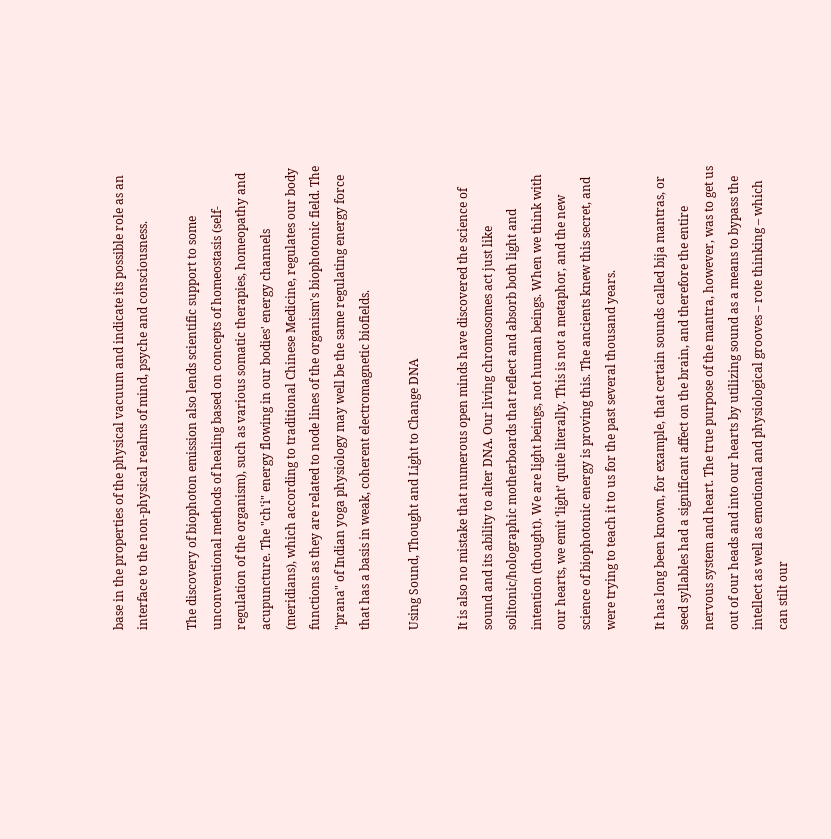base in the properties of the physical vacuum and indicate its possible role as an interface to the non-physical realms of mind, psyche and consciousness.

The discovery of biophoton emission also lends scientific support to some unconventional methods of healing based on concepts of homeostasis (self-regulation of the organism), such as various somatic therapies, homeopathy and acupuncture. The "ch'i" energy flowing in our bodies' energy channels (meridians), which according to traditional Chinese Medicine, regulates our body functions as they are related to node lines of the organism's biophotonic field. The "prana" of Indian yoga physiology may well be the same regulating energy force that has a basis in weak, coherent electromagnetic biofields.

Using Sound, Thought and Light to Change DNA

It is also no mistake that numerous open minds have discovered the science of sound and its ability to alter DNA. Our living chromosomes act just like solitonic/holographic motherboards that reflect and absorb both light and intention (thought). We are light beings, not human beings. When we think with our hearts, we emit ‘light’ quite literally. This is not a metaphor, and the new science of biophotonic energy is proving this. The ancients knew this secret, and were trying to teach it to us for the past several thousand years.

It has long been known, for example, that certain sounds called bija mantras, or seed syllables had a significant affect on the brain, and therefore the entire nervous system and heart. The true purpose of the mantra, however, was to get us out of our heads and into our hearts by utilizing sound as a means to bypass the intellect as well as emotional and physiological grooves – rote thinking – which can stilt our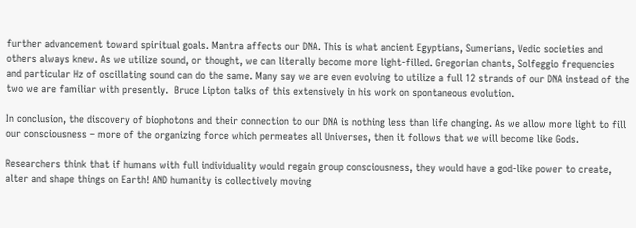further advancement toward spiritual goals. Mantra affects our DNA. This is what ancient Egyptians, Sumerians, Vedic societies and others always knew. As we utilize sound, or thought, we can literally become more light-filled. Gregorian chants, Solfeggio frequencies and particular Hz of oscillating sound can do the same. Many say we are even evolving to utilize a full 12 strands of our DNA instead of the two we are familiar with presently.  Bruce Lipton talks of this extensively in his work on spontaneous evolution.

In conclusion, the discovery of biophotons and their connection to our DNA is nothing less than life changing. As we allow more light to fill our consciousness – more of the organizing force which permeates all Universes, then it follows that we will become like Gods.

Researchers think that if humans with full individuality would regain group consciousness, they would have a god-like power to create, alter and shape things on Earth! AND humanity is collectively moving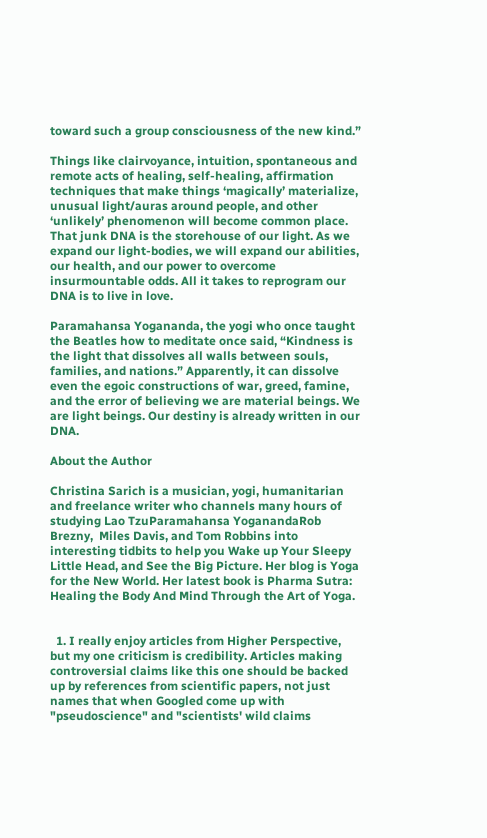toward such a group consciousness of the new kind.”

Things like clairvoyance, intuition, spontaneous and remote acts of healing, self-healing, affirmation techniques that make things ‘magically’ materialize, unusual light/auras around people, and other ‘unlikely’ phenomenon will become common place. That junk DNA is the storehouse of our light. As we expand our light-bodies, we will expand our abilities, our health, and our power to overcome insurmountable odds. All it takes to reprogram our DNA is to live in love.

Paramahansa Yogananda, the yogi who once taught the Beatles how to meditate once said, “Kindness is the light that dissolves all walls between souls, families, and nations.” Apparently, it can dissolve even the egoic constructions of war, greed, famine, and the error of believing we are material beings. We are light beings. Our destiny is already written in our DNA.

About the Author

Christina Sarich is a musician, yogi, humanitarian and freelance writer who channels many hours of studying Lao TzuParamahansa YoganandaRob Brezny,  Miles Davis, and Tom Robbins into interesting tidbits to help you Wake up Your Sleepy Little Head, and See the Big Picture. Her blog is Yoga for the New World. Her latest book is Pharma Sutra: Healing the Body And Mind Through the Art of Yoga.


  1. I really enjoy articles from Higher Perspective, but my one criticism is credibility. Articles making controversial claims like this one should be backed up by references from scientific papers, not just names that when Googled come up with "pseudoscience" and "scientists' wild claims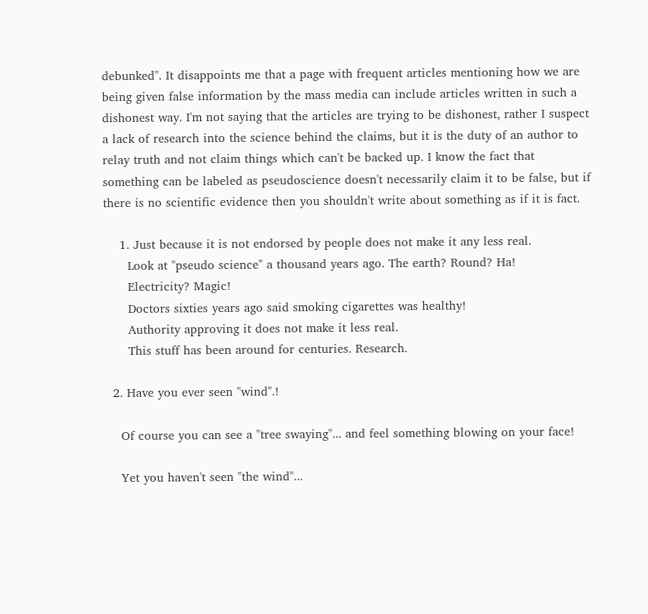debunked". It disappoints me that a page with frequent articles mentioning how we are being given false information by the mass media can include articles written in such a dishonest way. I'm not saying that the articles are trying to be dishonest, rather I suspect a lack of research into the science behind the claims, but it is the duty of an author to relay truth and not claim things which can't be backed up. I know the fact that something can be labeled as pseudoscience doesn't necessarily claim it to be false, but if there is no scientific evidence then you shouldn't write about something as if it is fact.

    1. Just because it is not endorsed by people does not make it any less real.
      Look at "pseudo science" a thousand years ago. The earth? Round? Ha!
      Electricity? Magic!
      Doctors sixties years ago said smoking cigarettes was healthy!
      Authority approving it does not make it less real.
      This stuff has been around for centuries. Research.

  2. Have you ever seen "wind".!

    Of course you can see a "tree swaying"... and feel something blowing on your face!

    Yet you haven't seen "the wind"...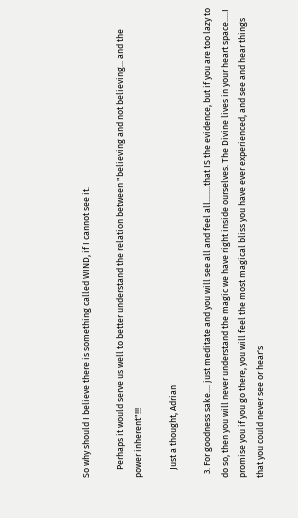So why should I believe there is something called WIND, if I cannot see it.

    Perhaps it would serve us well to better understand the relation between "believing and not believing... and the power inherent"!!!

    Just a thought, Adrian

  3. For goodness sake.... just meditate and you will see all and feel all........that IS the evidence, but if you are too lazy to do so, then you will never understand the magic we have right inside ourselves. The Divine lives in your heart space.....I promise you if you go there, you will feel the most magical bliss you have ever experienced, and see and hear things that you could never see or hear's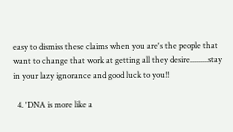easy to dismiss these claims when you are's the people that want to change that work at getting all they desire.........stay in your lazy ignorance and good luck to you!!

  4. 'DNA is more like a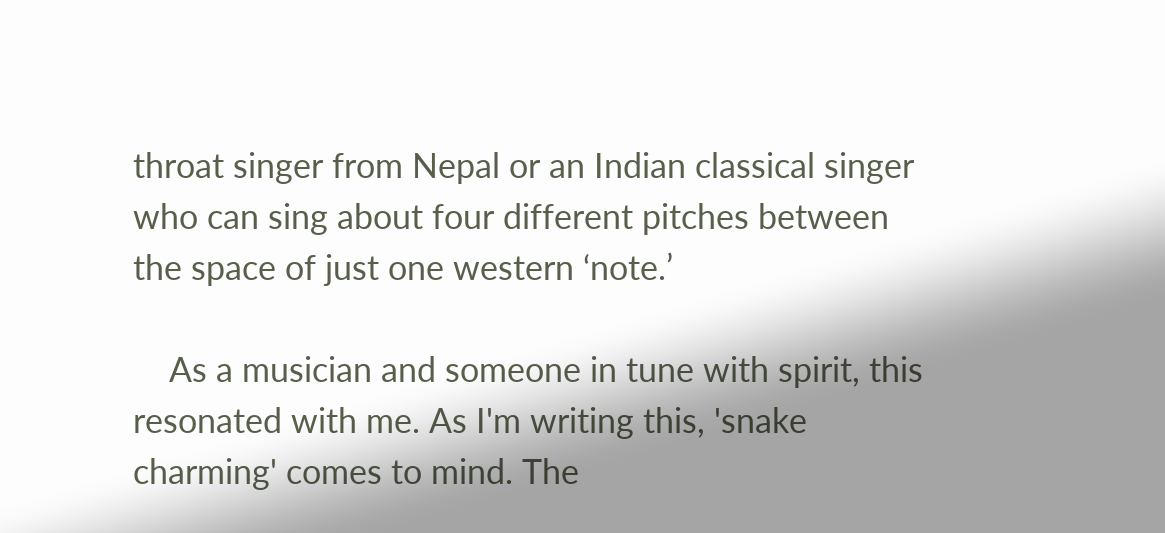throat singer from Nepal or an Indian classical singer who can sing about four different pitches between the space of just one western ‘note.’

    As a musician and someone in tune with spirit, this resonated with me. As I'm writing this, 'snake charming' comes to mind. The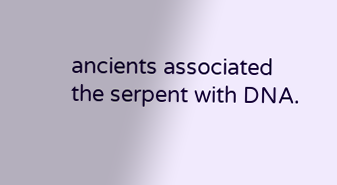ancients associated the serpent with DNA.